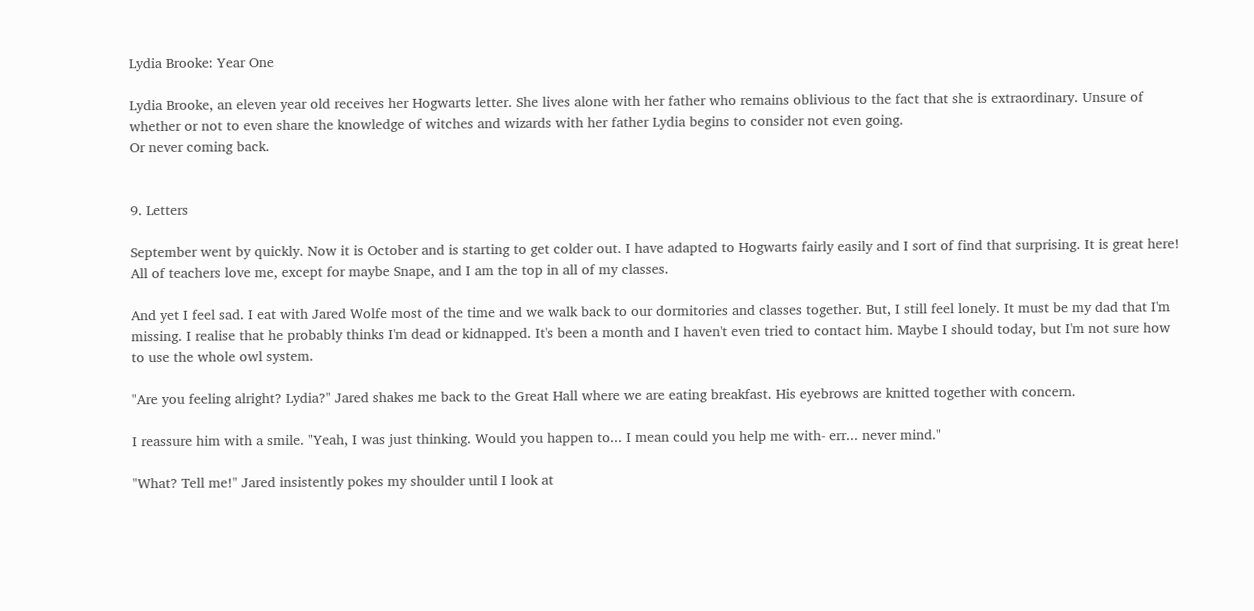Lydia Brooke: Year One

Lydia Brooke, an eleven year old receives her Hogwarts letter. She lives alone with her father who remains oblivious to the fact that she is extraordinary. Unsure of whether or not to even share the knowledge of witches and wizards with her father Lydia begins to consider not even going.
Or never coming back.


9. Letters

September went by quickly. Now it is October and is starting to get colder out. I have adapted to Hogwarts fairly easily and I sort of find that surprising. It is great here! All of teachers love me, except for maybe Snape, and I am the top in all of my classes.

And yet I feel sad. I eat with Jared Wolfe most of the time and we walk back to our dormitories and classes together. But, I still feel lonely. It must be my dad that I'm missing. I realise that he probably thinks I'm dead or kidnapped. It's been a month and I haven't even tried to contact him. Maybe I should today, but I'm not sure how to use the whole owl system.

"Are you feeling alright? Lydia?" Jared shakes me back to the Great Hall where we are eating breakfast. His eyebrows are knitted together with concern.

I reassure him with a smile. "Yeah, I was just thinking. Would you happen to... I mean could you help me with- err... never mind."

"What? Tell me!" Jared insistently pokes my shoulder until I look at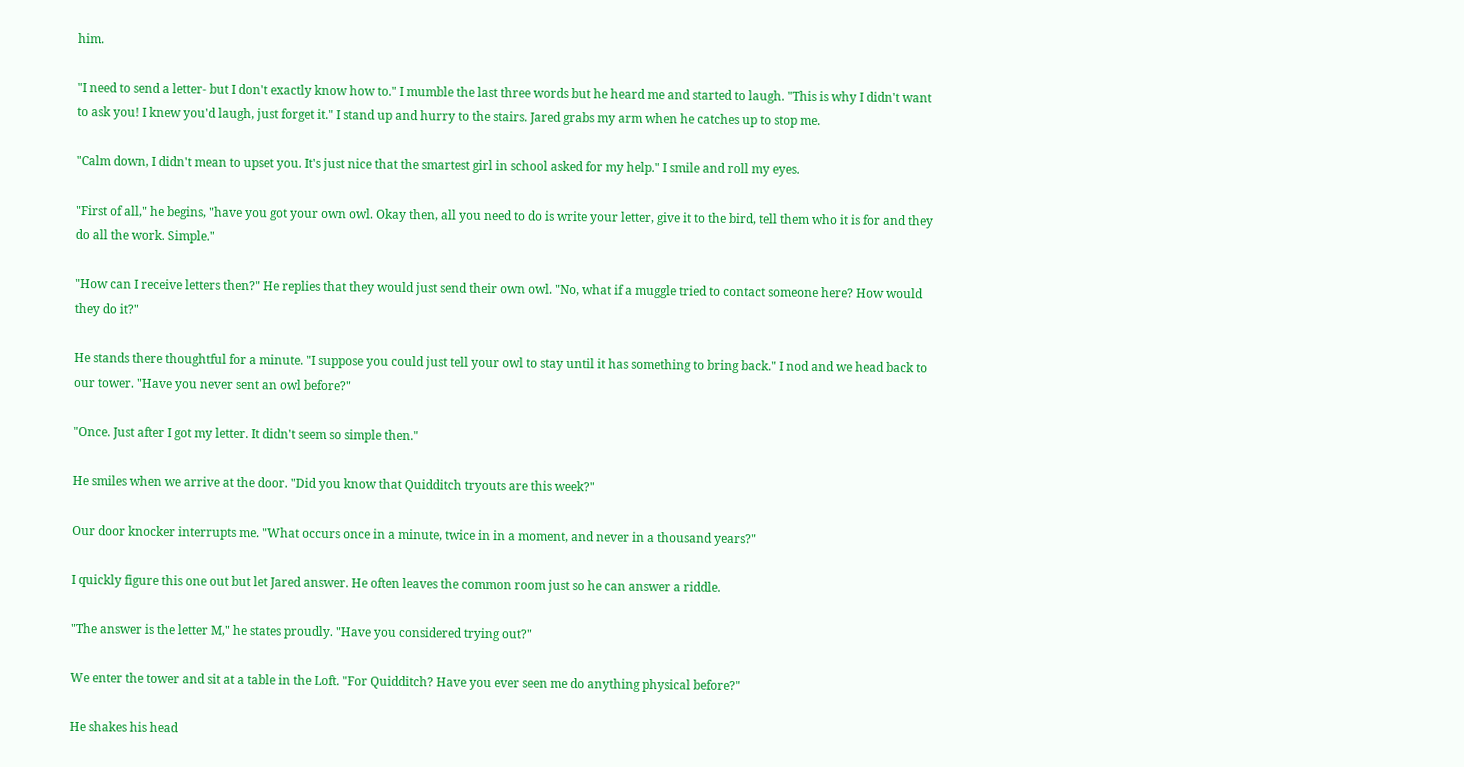him.

"I need to send a letter- but I don't exactly know how to." I mumble the last three words but he heard me and started to laugh. "This is why I didn't want to ask you! I knew you'd laugh, just forget it." I stand up and hurry to the stairs. Jared grabs my arm when he catches up to stop me.

"Calm down, I didn't mean to upset you. It's just nice that the smartest girl in school asked for my help." I smile and roll my eyes.

"First of all," he begins, "have you got your own owl. Okay then, all you need to do is write your letter, give it to the bird, tell them who it is for and they do all the work. Simple."

"How can I receive letters then?" He replies that they would just send their own owl. "No, what if a muggle tried to contact someone here? How would they do it?"

He stands there thoughtful for a minute. "I suppose you could just tell your owl to stay until it has something to bring back." I nod and we head back to our tower. "Have you never sent an owl before?"

"Once. Just after I got my letter. It didn't seem so simple then."

He smiles when we arrive at the door. "Did you know that Quidditch tryouts are this week?"

Our door knocker interrupts me. "What occurs once in a minute, twice in in a moment, and never in a thousand years?"

I quickly figure this one out but let Jared answer. He often leaves the common room just so he can answer a riddle.

"The answer is the letter M," he states proudly. "Have you considered trying out?"

We enter the tower and sit at a table in the Loft. "For Quidditch? Have you ever seen me do anything physical before?"

He shakes his head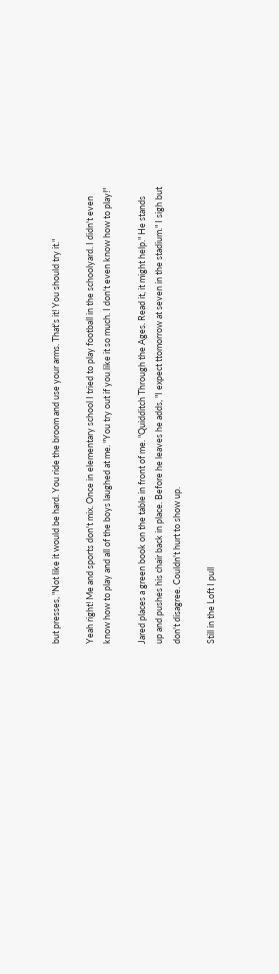but presses, "Not like it would be hard. You ride the broom and use your arms. That's it! You should try it."

Yeah right! Me and sports don't mix. Once in elementary school I tried to play football in the schoolyard. I didn't even know how to play and all of the boys laughed at me. "You try out if you like it so much. I don't even know how to play!"

Jared places a green book on the table in front of me. "Quidditch Through the Ages. Read it, it might help." He stands up and pushes his chair back in place. Before he leaves he adds, "I expect ttomorrow at seven in the stadium." I sigh but don't disagree. Couldn't hurt to show up.

Still in the Loft I pull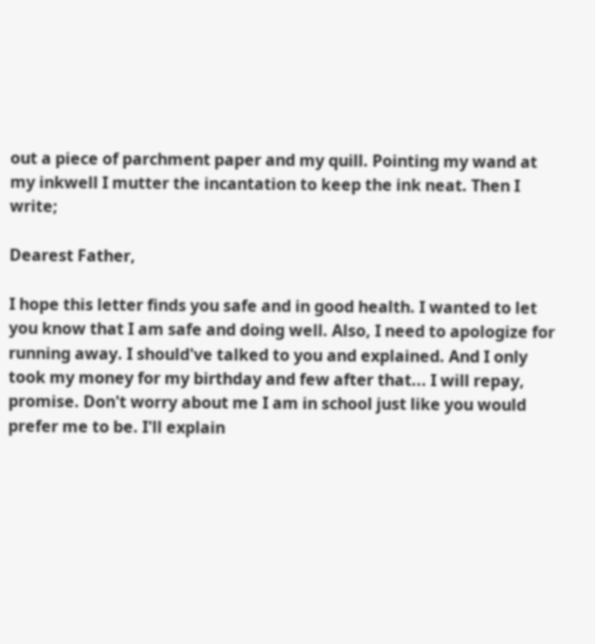out a piece of parchment paper and my quill. Pointing my wand at my inkwell I mutter the incantation to keep the ink neat. Then I write;

Dearest Father,

I hope this letter finds you safe and in good health. I wanted to let you know that I am safe and doing well. Also, I need to apologize for running away. I should've talked to you and explained. And I only took my money for my birthday and few after that... I will repay, promise. Don't worry about me I am in school just like you would prefer me to be. I'll explain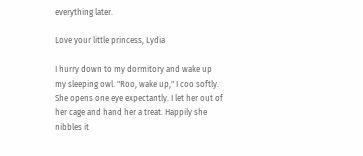everything later.

Love your little princess, Lydia

I hurry down to my dormitory and wake up my sleeping owl. "Roo, wake up," I coo softly. She opens one eye expectantly. I let her out of her cage and hand her a treat. Happily she nibbles it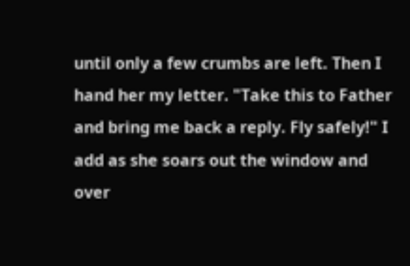until only a few crumbs are left. Then I hand her my letter. "Take this to Father and bring me back a reply. Fly safely!" I add as she soars out the window and over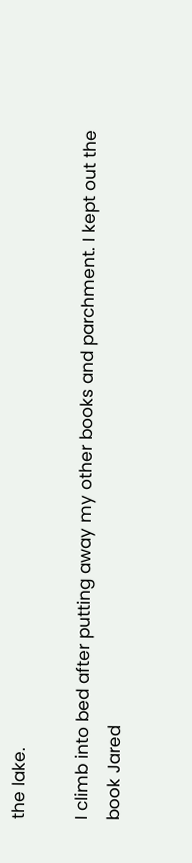the lake.

I climb into bed after putting away my other books and parchment. I kept out the book Jared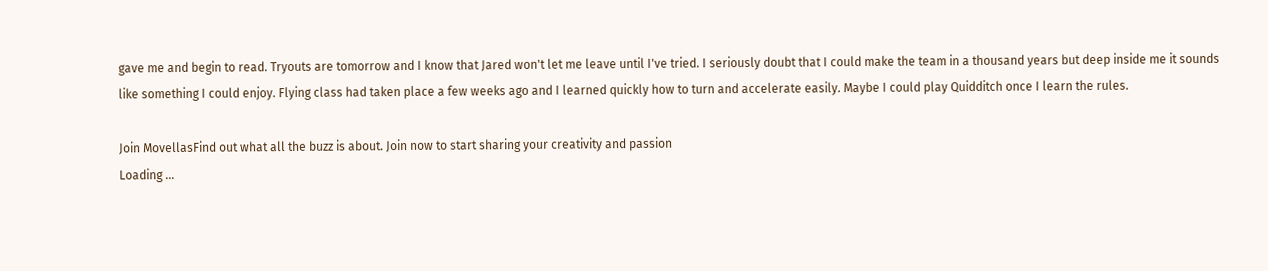gave me and begin to read. Tryouts are tomorrow and I know that Jared won't let me leave until I've tried. I seriously doubt that I could make the team in a thousand years but deep inside me it sounds like something I could enjoy. Flying class had taken place a few weeks ago and I learned quickly how to turn and accelerate easily. Maybe I could play Quidditch once I learn the rules.

Join MovellasFind out what all the buzz is about. Join now to start sharing your creativity and passion
Loading ...